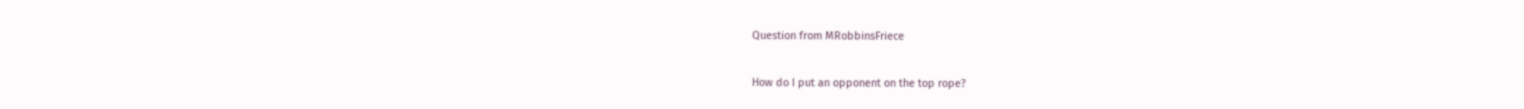Question from MRobbinsFriece

How do I put an opponent on the top rope?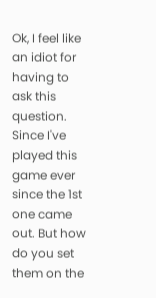Ok, I feel like an idiot for having to ask this question. Since I've played this game ever since the 1st one came out. But how do you set them on the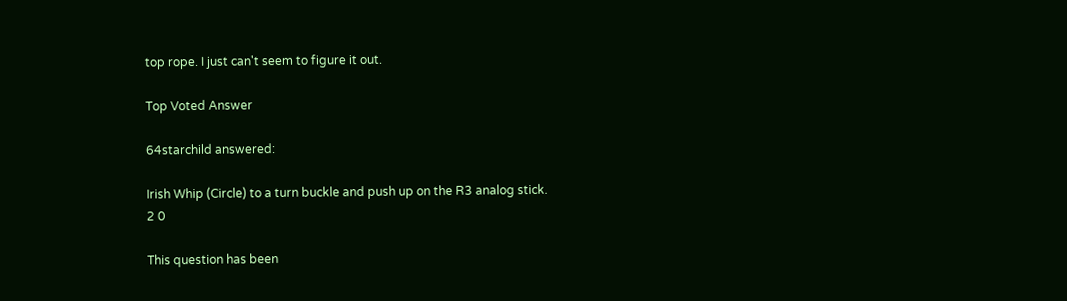top rope. I just can't seem to figure it out.

Top Voted Answer

64starchild answered:

Irish Whip (Circle) to a turn buckle and push up on the R3 analog stick.
2 0

This question has been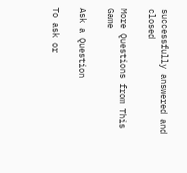successfully answered and closed

More Questions from This Game

Ask a Question

To ask or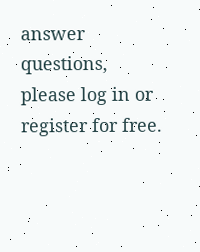answer questions, please log in or register for free.